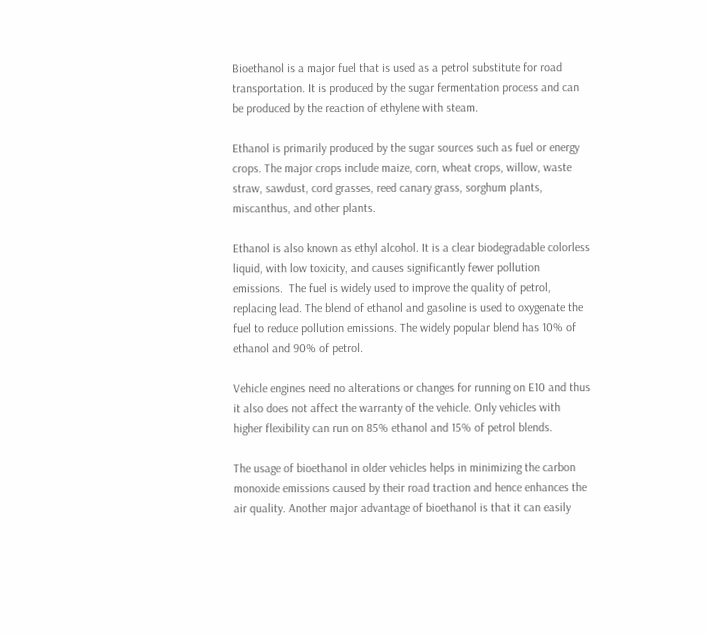Bioethanol is a major fuel that is used as a petrol substitute for road transportation. It is produced by the sugar fermentation process and can be produced by the reaction of ethylene with steam.

Ethanol is primarily produced by the sugar sources such as fuel or energy crops. The major crops include maize, corn, wheat crops, willow, waste straw, sawdust, cord grasses, reed canary grass, sorghum plants, miscanthus, and other plants.

Ethanol is also known as ethyl alcohol. It is a clear biodegradable colorless liquid, with low toxicity, and causes significantly fewer pollution emissions.  The fuel is widely used to improve the quality of petrol, replacing lead. The blend of ethanol and gasoline is used to oxygenate the fuel to reduce pollution emissions. The widely popular blend has 10% of ethanol and 90% of petrol.

Vehicle engines need no alterations or changes for running on E10 and thus it also does not affect the warranty of the vehicle. Only vehicles with higher flexibility can run on 85% ethanol and 15% of petrol blends.

The usage of bioethanol in older vehicles helps in minimizing the carbon monoxide emissions caused by their road traction and hence enhances the air quality. Another major advantage of bioethanol is that it can easily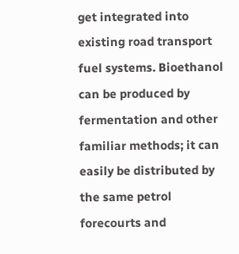get integrated into existing road transport fuel systems. Bioethanol can be produced by fermentation and other familiar methods; it can easily be distributed by the same petrol forecourts and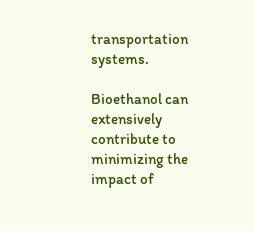transportation systems.

Bioethanol can extensively contribute to minimizing the impact of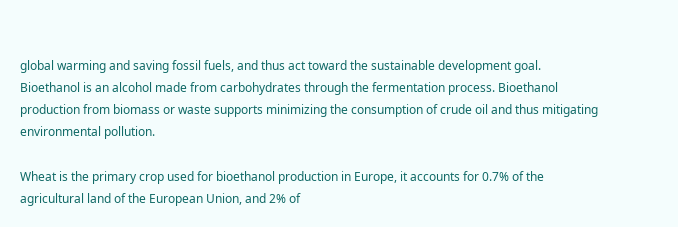global warming and saving fossil fuels, and thus act toward the sustainable development goal. Bioethanol is an alcohol made from carbohydrates through the fermentation process. Bioethanol production from biomass or waste supports minimizing the consumption of crude oil and thus mitigating environmental pollution.

Wheat is the primary crop used for bioethanol production in Europe, it accounts for 0.7% of the agricultural land of the European Union, and 2% of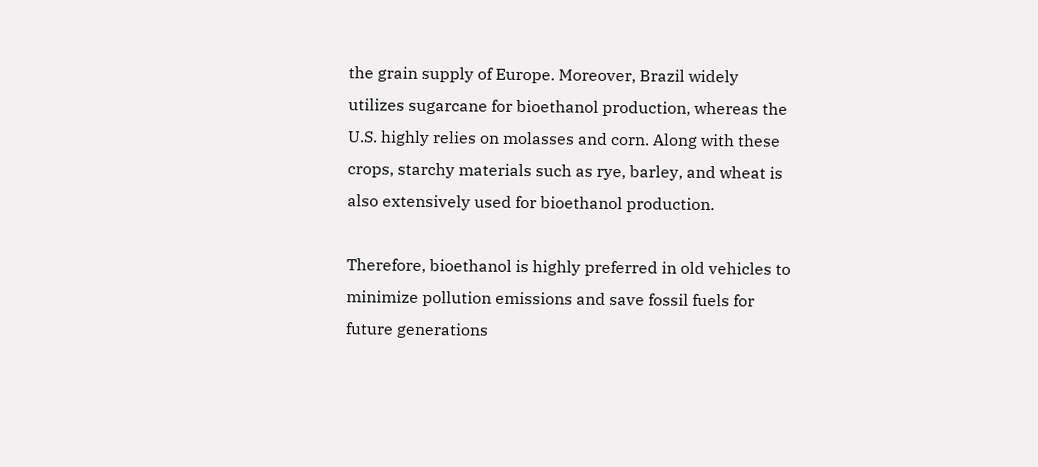the grain supply of Europe. Moreover, Brazil widely utilizes sugarcane for bioethanol production, whereas the U.S. highly relies on molasses and corn. Along with these crops, starchy materials such as rye, barley, and wheat is also extensively used for bioethanol production.

Therefore, bioethanol is highly preferred in old vehicles to minimize pollution emissions and save fossil fuels for future generations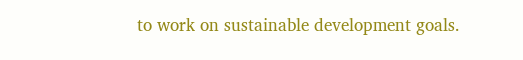to work on sustainable development goals.